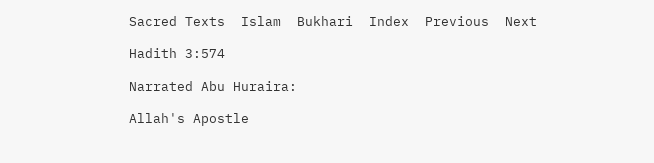Sacred Texts  Islam  Bukhari  Index  Previous  Next

Hadith 3:574

Narrated Abu Huraira:

Allah's Apostle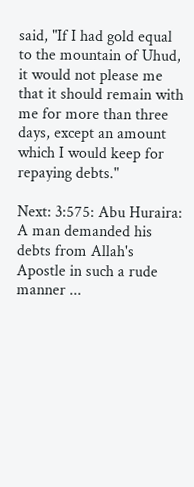said, "If I had gold equal to the mountain of Uhud, it would not please me that it should remain with me for more than three days, except an amount which I would keep for repaying debts."

Next: 3:575: Abu Huraira: A man demanded his debts from Allah's Apostle in such a rude manner ...